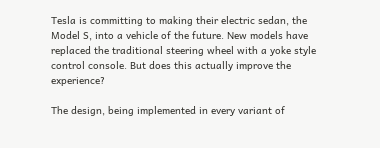Tesla is committing to making their electric sedan, the Model S, into a vehicle of the future. New models have replaced the traditional steering wheel with a yoke style control console. But does this actually improve the experience?

The design, being implemented in every variant of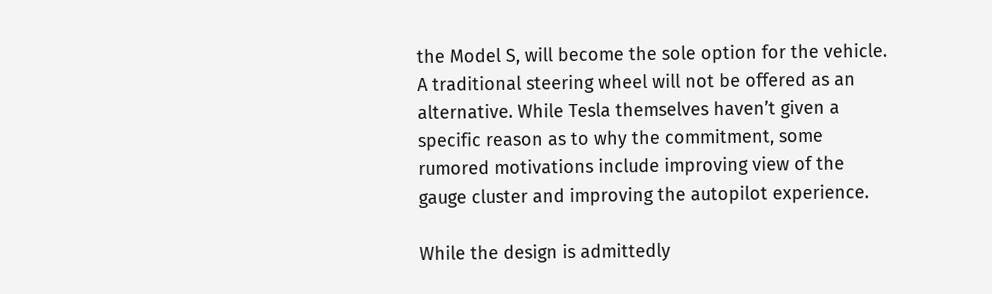the Model S, will become the sole option for the vehicle. A traditional steering wheel will not be offered as an alternative. While Tesla themselves haven’t given a specific reason as to why the commitment, some rumored motivations include improving view of the gauge cluster and improving the autopilot experience.

While the design is admittedly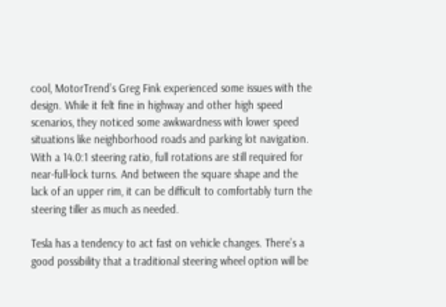cool, MotorTrend’s Greg Fink experienced some issues with the design. While it felt fine in highway and other high speed scenarios, they noticed some awkwardness with lower speed situations like neighborhood roads and parking lot navigation. With a 14.0:1 steering ratio, full rotations are still required for near-full-lock turns. And between the square shape and the lack of an upper rim, it can be difficult to comfortably turn the steering tiller as much as needed.

Tesla has a tendency to act fast on vehicle changes. There’s a good possibility that a traditional steering wheel option will be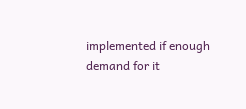implemented if enough demand for it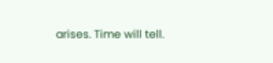arises. Time will tell.